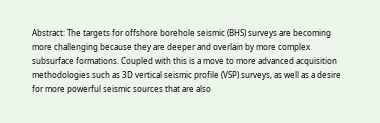Abstract: The targets for offshore borehole seismic (BHS) surveys are becoming more challenging because they are deeper and overlain by more complex subsurface formations. Coupled with this is a move to more advanced acquisition methodologies such as 3D vertical seismic profile (VSP) surveys, as well as a desire for more powerful seismic sources that are also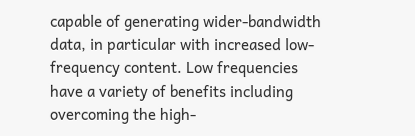capable of generating wider-bandwidth data, in particular with increased low-frequency content. Low frequencies have a variety of benefits including overcoming the high-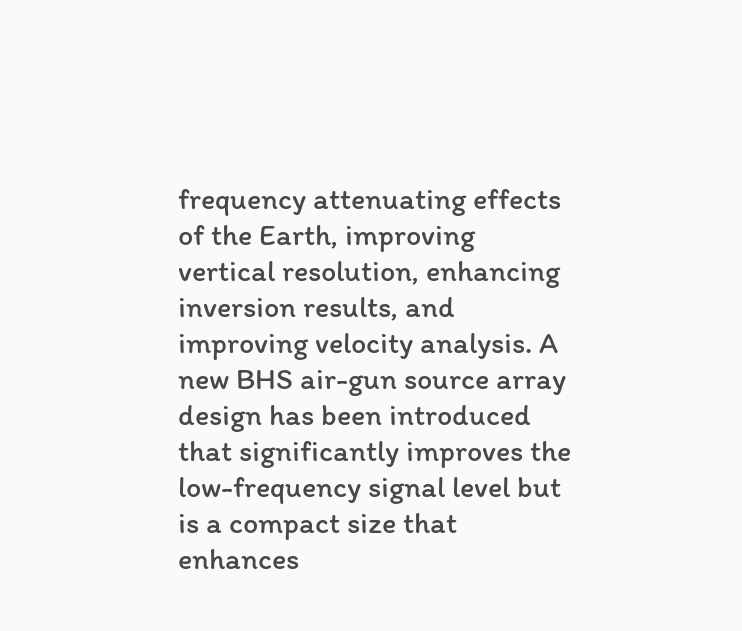frequency attenuating effects of the Earth, improving vertical resolution, enhancing inversion results, and improving velocity analysis. A new BHS air-gun source array design has been introduced that significantly improves the low-frequency signal level but is a compact size that enhances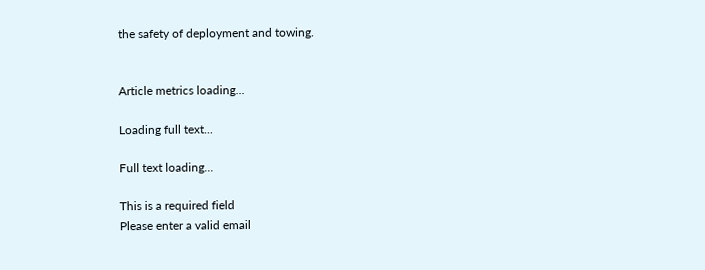the safety of deployment and towing.


Article metrics loading...

Loading full text...

Full text loading...

This is a required field
Please enter a valid email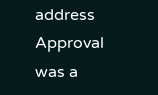address
Approval was a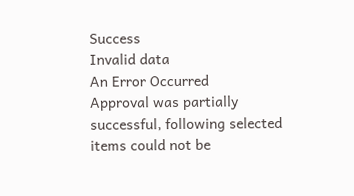Success
Invalid data
An Error Occurred
Approval was partially successful, following selected items could not be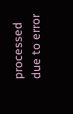processed due to error